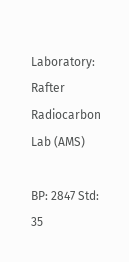Laboratory: Rafter Radiocarbon Lab (AMS)

BP: 2847 Std: 35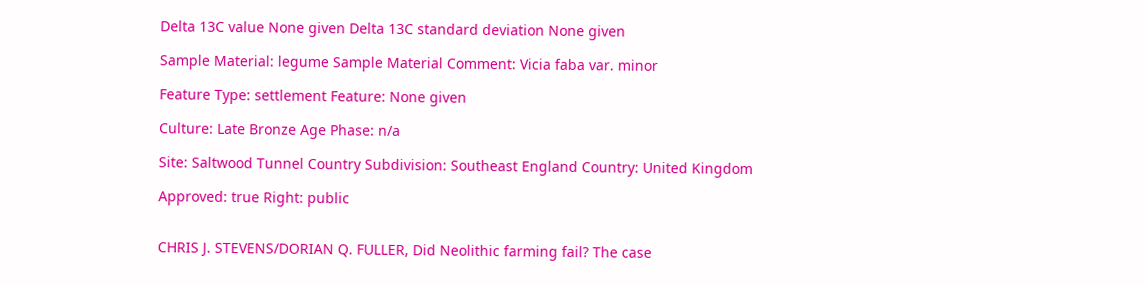Delta 13C value None given Delta 13C standard deviation None given

Sample Material: legume Sample Material Comment: Vicia faba var. minor

Feature Type: settlement Feature: None given

Culture: Late Bronze Age Phase: n/a

Site: Saltwood Tunnel Country Subdivision: Southeast England Country: United Kingdom

Approved: true Right: public


CHRIS J. STEVENS/DORIAN Q. FULLER, Did Neolithic farming fail? The case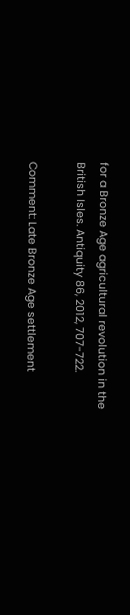for a Bronze Age agricultural revolution in the British Isles. Antiquity 86, 2012, 707-722.

Comment: Late Bronze Age settlement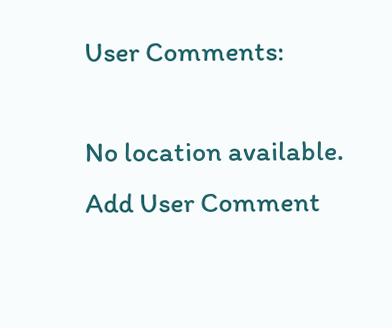User Comments:

No location available.
Add User Comment